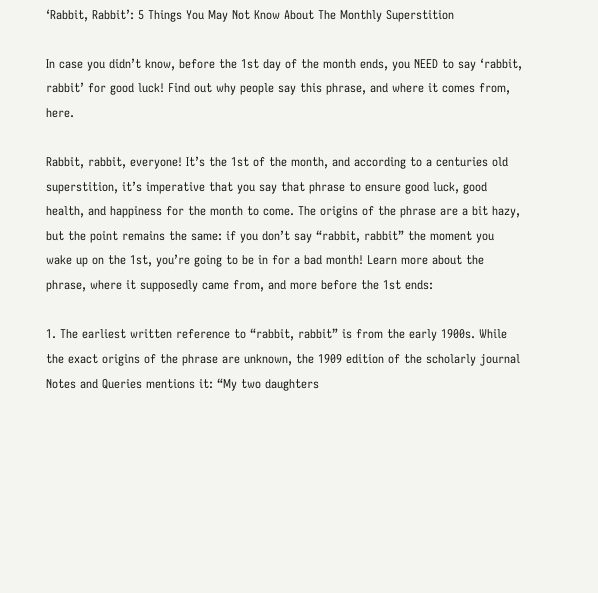‘Rabbit, Rabbit’: 5 Things You May Not Know About The Monthly Superstition

In case you didn’t know, before the 1st day of the month ends, you NEED to say ‘rabbit, rabbit’ for good luck! Find out why people say this phrase, and where it comes from, here.

Rabbit, rabbit, everyone! It’s the 1st of the month, and according to a centuries old superstition, it’s imperative that you say that phrase to ensure good luck, good health, and happiness for the month to come. The origins of the phrase are a bit hazy, but the point remains the same: if you don’t say “rabbit, rabbit” the moment you wake up on the 1st, you’re going to be in for a bad month! Learn more about the phrase, where it supposedly came from, and more before the 1st ends:

1. The earliest written reference to “rabbit, rabbit” is from the early 1900s. While the exact origins of the phrase are unknown, the 1909 edition of the scholarly journal Notes and Queries mentions it: “My two daughters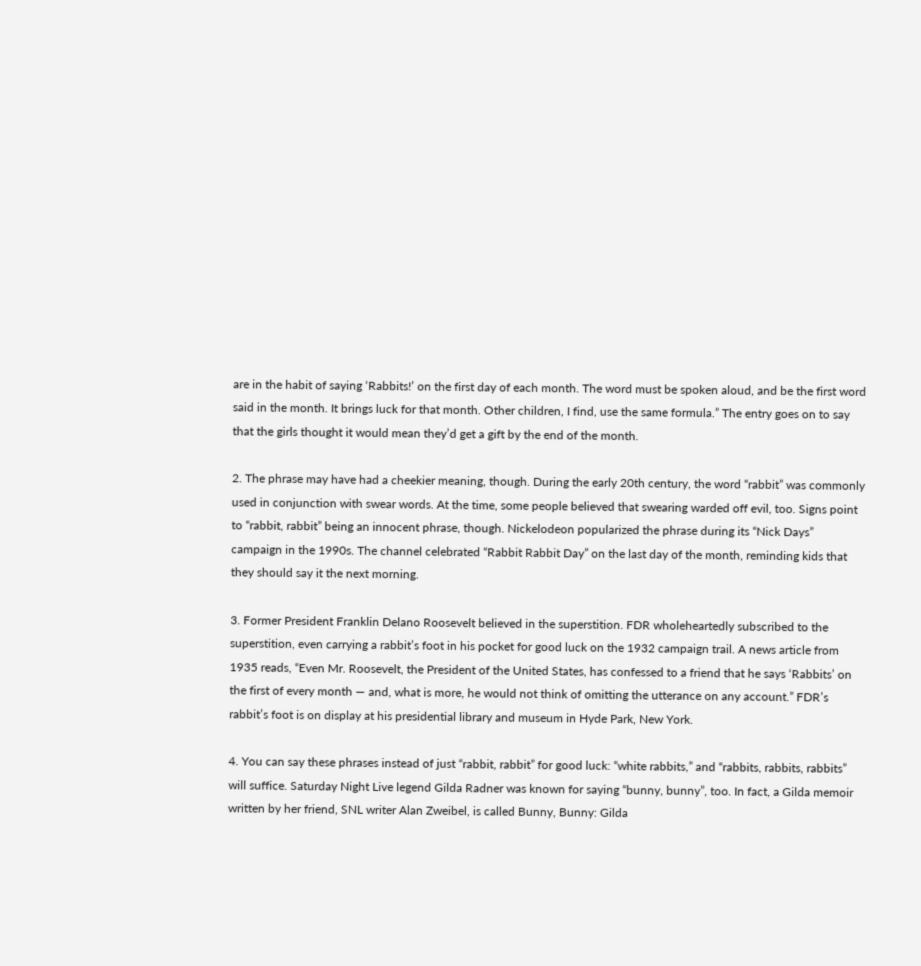are in the habit of saying ‘Rabbits!’ on the first day of each month. The word must be spoken aloud, and be the first word said in the month. It brings luck for that month. Other children, I find, use the same formula.” The entry goes on to say that the girls thought it would mean they’d get a gift by the end of the month.

2. The phrase may have had a cheekier meaning, though. During the early 20th century, the word “rabbit” was commonly used in conjunction with swear words. At the time, some people believed that swearing warded off evil, too. Signs point to “rabbit, rabbit” being an innocent phrase, though. Nickelodeon popularized the phrase during its “Nick Days” campaign in the 1990s. The channel celebrated “Rabbit Rabbit Day” on the last day of the month, reminding kids that they should say it the next morning.

3. Former President Franklin Delano Roosevelt believed in the superstition. FDR wholeheartedly subscribed to the superstition, even carrying a rabbit’s foot in his pocket for good luck on the 1932 campaign trail. A news article from 1935 reads, “Even Mr. Roosevelt, the President of the United States, has confessed to a friend that he says ‘Rabbits’ on the first of every month — and, what is more, he would not think of omitting the utterance on any account.” FDR’s rabbit’s foot is on display at his presidential library and museum in Hyde Park, New York.

4. You can say these phrases instead of just “rabbit, rabbit” for good luck: “white rabbits,” and “rabbits, rabbits, rabbits” will suffice. Saturday Night Live legend Gilda Radner was known for saying “bunny, bunny”, too. In fact, a Gilda memoir written by her friend, SNL writer Alan Zweibel, is called Bunny, Bunny: Gilda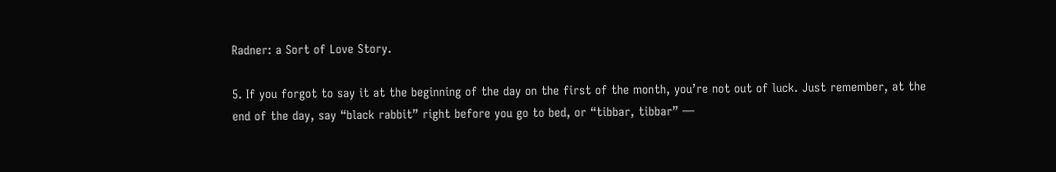Radner: a Sort of Love Story.

5. If you forgot to say it at the beginning of the day on the first of the month, you’re not out of luck. Just remember, at the end of the day, say “black rabbit” right before you go to bed, or “tibbar, tibbar” —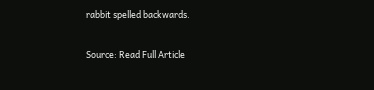rabbit spelled backwards.

Source: Read Full Article